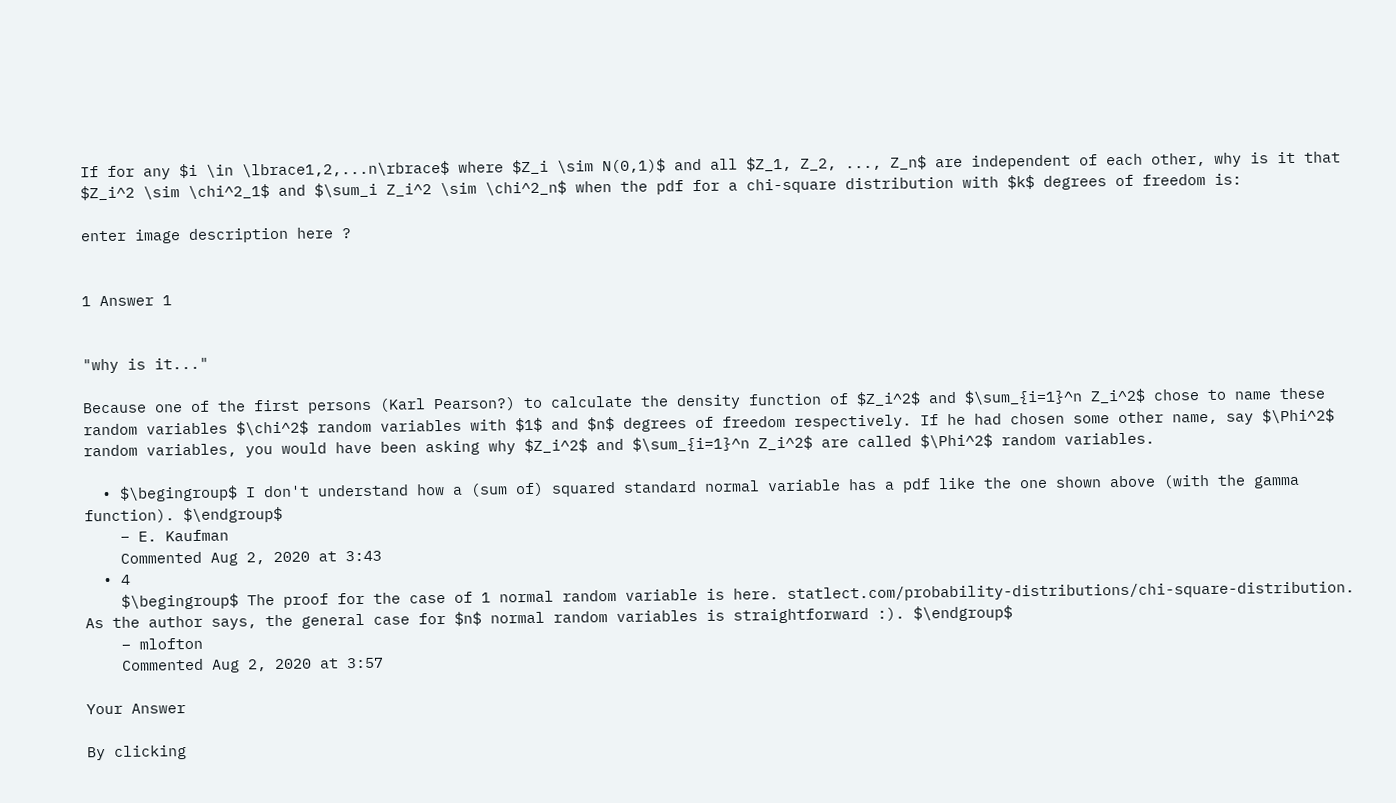If for any $i \in \lbrace1,2,...n\rbrace$ where $Z_i \sim N(0,1)$ and all $Z_1, Z_2, ..., Z_n$ are independent of each other, why is it that $Z_i^2 \sim \chi^2_1$ and $\sum_i Z_i^2 \sim \chi^2_n$ when the pdf for a chi-square distribution with $k$ degrees of freedom is:

enter image description here ?


1 Answer 1


"why is it..."

Because one of the first persons (Karl Pearson?) to calculate the density function of $Z_i^2$ and $\sum_{i=1}^n Z_i^2$ chose to name these random variables $\chi^2$ random variables with $1$ and $n$ degrees of freedom respectively. If he had chosen some other name, say $\Phi^2$ random variables, you would have been asking why $Z_i^2$ and $\sum_{i=1}^n Z_i^2$ are called $\Phi^2$ random variables.

  • $\begingroup$ I don't understand how a (sum of) squared standard normal variable has a pdf like the one shown above (with the gamma function). $\endgroup$
    – E. Kaufman
    Commented Aug 2, 2020 at 3:43
  • 4
    $\begingroup$ The proof for the case of 1 normal random variable is here. statlect.com/probability-distributions/chi-square-distribution. As the author says, the general case for $n$ normal random variables is straightforward :). $\endgroup$
    – mlofton
    Commented Aug 2, 2020 at 3:57

Your Answer

By clicking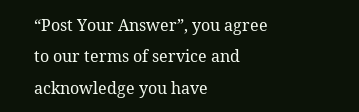“Post Your Answer”, you agree to our terms of service and acknowledge you have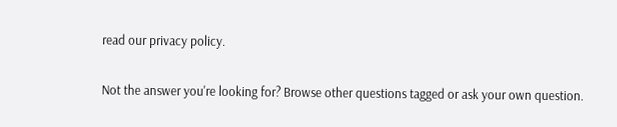read our privacy policy.

Not the answer you're looking for? Browse other questions tagged or ask your own question.